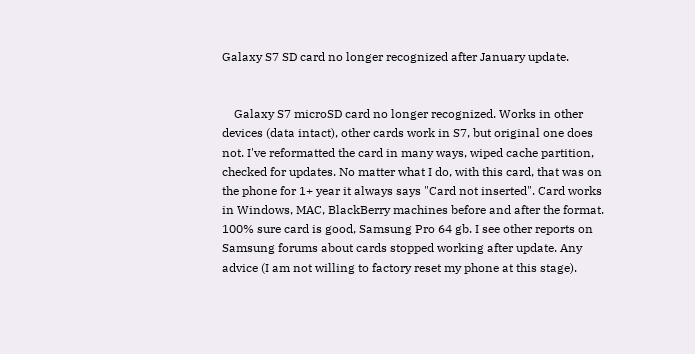Galaxy S7 SD card no longer recognized after January update.


    Galaxy S7 microSD card no longer recognized. Works in other devices (data intact), other cards work in S7, but original one does not. I've reformatted the card in many ways, wiped cache partition, checked for updates. No matter what I do, with this card, that was on the phone for 1+ year it always says "Card not inserted". Card works in Windows, MAC, BlackBerry machines before and after the format. 100% sure card is good, Samsung Pro 64 gb. I see other reports on Samsung forums about cards stopped working after update. Any advice (I am not willing to factory reset my phone at this stage).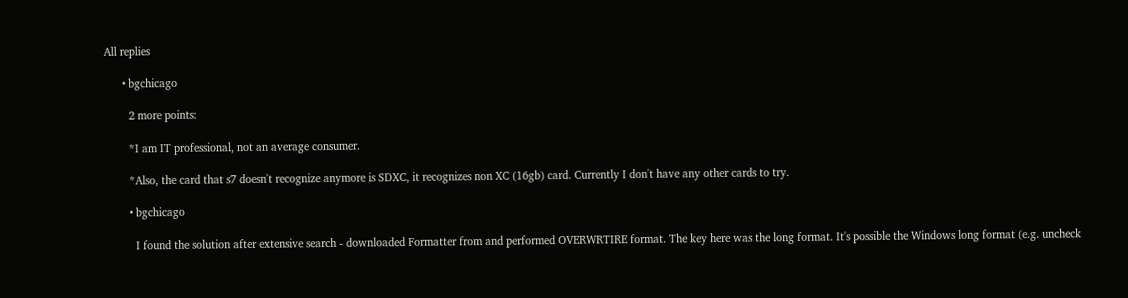All replies

      • bgchicago

        2 more points:

        *I am IT professional, not an average consumer.

        *Also, the card that s7 doesn't recognize anymore is SDXC, it recognizes non XC (16gb) card. Currently I don't have any other cards to try.

        • bgchicago

          I found the solution after extensive search - downloaded Formatter from and performed OVERWRTIRE format. The key here was the long format. It's possible the Windows long format (e.g. uncheck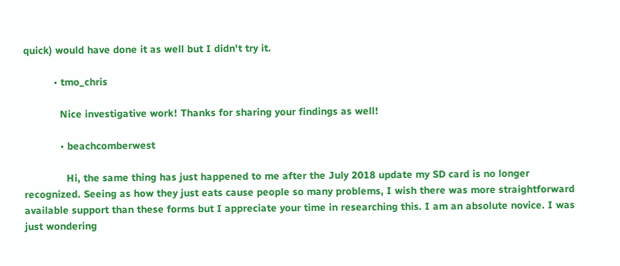quick) would have done it as well but I didn't try it.

          • tmo_chris

            Nice investigative work! Thanks for sharing your findings as well!

            • beachcomberwest

              Hi, the same thing has just happened to me after the July 2018 update my SD card is no longer recognized. Seeing as how they just eats cause people so many problems, I wish there was more straightforward available support than these forms but I appreciate your time in researching this. I am an absolute novice. I was just wondering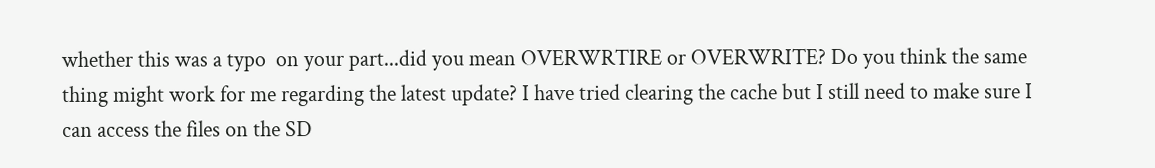whether this was a typo  on your part...did you mean OVERWRTIRE or OVERWRITE? Do you think the same thing might work for me regarding the latest update? I have tried clearing the cache but I still need to make sure I can access the files on the SD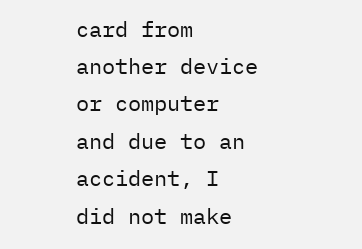card from another device or computer and due to an accident, I did not make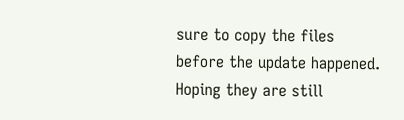sure to copy the files before the update happened. Hoping they are still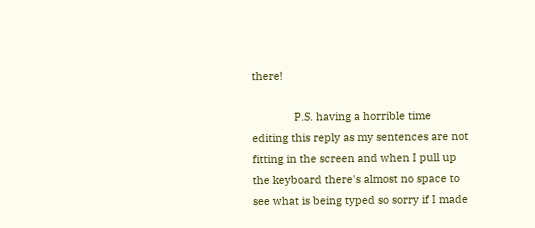there!

              P.S. having a horrible time editing this reply as my sentences are not fitting in the screen and when I pull up the keyboard there's almost no space to see what is being typed so sorry if I made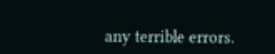any terrible errors.